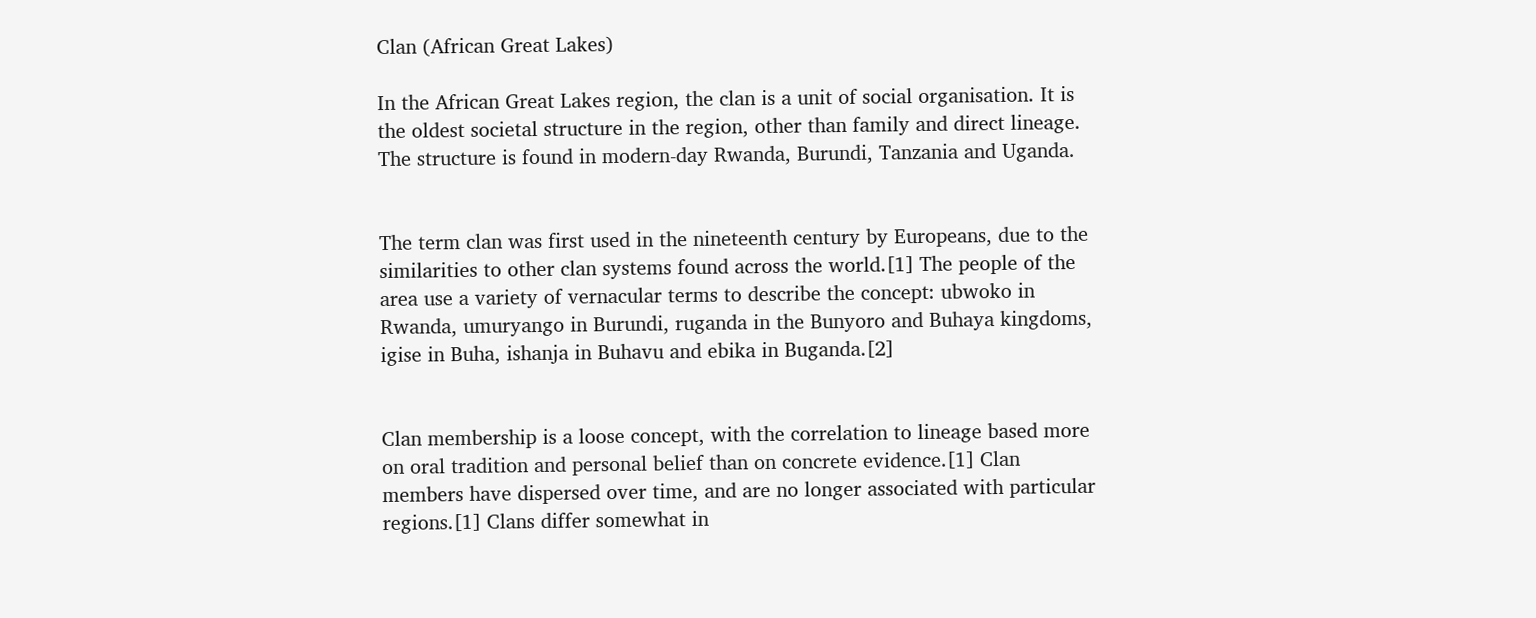Clan (African Great Lakes)

In the African Great Lakes region, the clan is a unit of social organisation. It is the oldest societal structure in the region, other than family and direct lineage. The structure is found in modern-day Rwanda, Burundi, Tanzania and Uganda.


The term clan was first used in the nineteenth century by Europeans, due to the similarities to other clan systems found across the world.[1] The people of the area use a variety of vernacular terms to describe the concept: ubwoko in Rwanda, umuryango in Burundi, ruganda in the Bunyoro and Buhaya kingdoms, igise in Buha, ishanja in Buhavu and ebika in Buganda.[2]


Clan membership is a loose concept, with the correlation to lineage based more on oral tradition and personal belief than on concrete evidence.[1] Clan members have dispersed over time, and are no longer associated with particular regions.[1] Clans differ somewhat in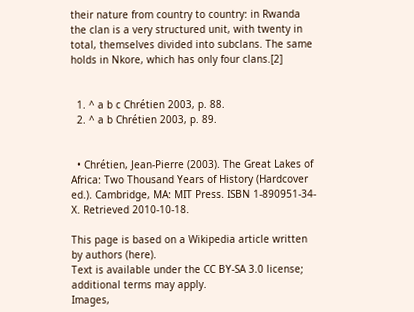their nature from country to country: in Rwanda the clan is a very structured unit, with twenty in total, themselves divided into subclans. The same holds in Nkore, which has only four clans.[2]


  1. ^ a b c Chrétien 2003, p. 88.
  2. ^ a b Chrétien 2003, p. 89.


  • Chrétien, Jean-Pierre (2003). The Great Lakes of Africa: Two Thousand Years of History (Hardcover ed.). Cambridge, MA: MIT Press. ISBN 1-890951-34-X. Retrieved 2010-10-18.

This page is based on a Wikipedia article written by authors (here).
Text is available under the CC BY-SA 3.0 license; additional terms may apply.
Images,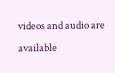videos and audio are available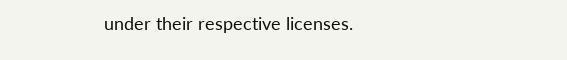under their respective licenses.